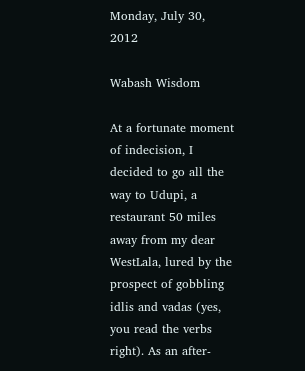Monday, July 30, 2012

Wabash Wisdom

At a fortunate moment of indecision, I decided to go all the way to Udupi, a restaurant 50 miles away from my dear WestLala, lured by the prospect of gobbling idlis and vadas (yes, you read the verbs right). As an after-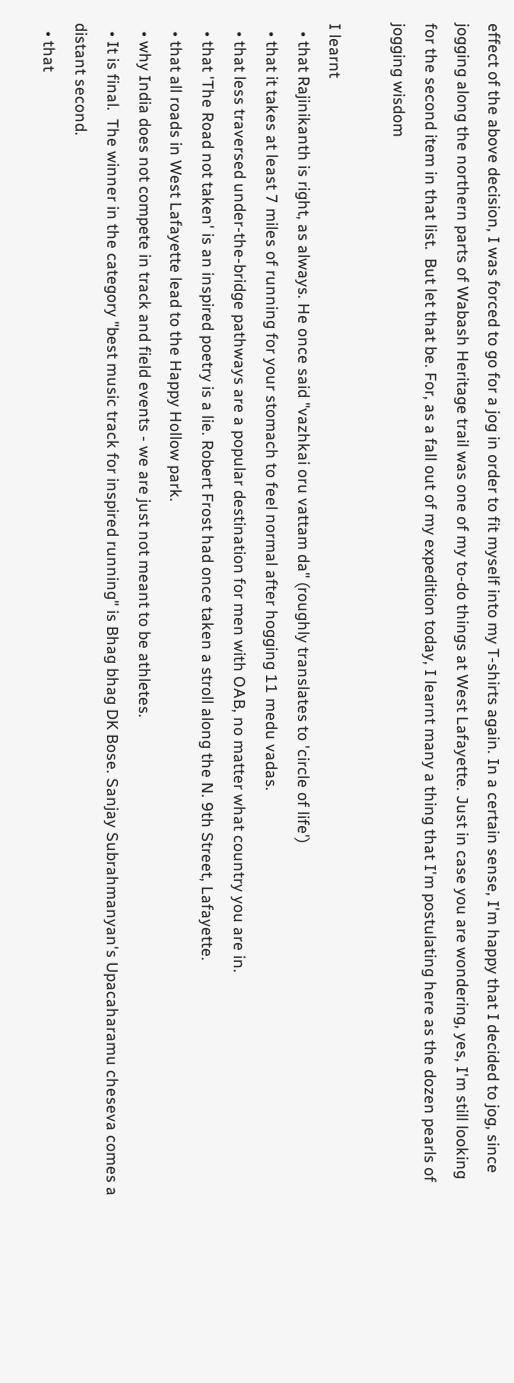effect of the above decision, I was forced to go for a jog in order to fit myself into my T-shirts again. In a certain sense, I'm happy that I decided to jog, since jogging along the northern parts of Wabash Heritage trail was one of my to-do things at West Lafayette. Just in case you are wondering, yes, I'm still looking for the second item in that list.  But let that be. For, as a fall out of my expedition today, I learnt many a thing that I'm postulating here as the dozen pearls of jogging wisdom

I learnt
  • that Rajinikanth is right, as always. He once said "vazhkai oru vattam da" (roughly translates to 'circle of life')
  • that it takes at least 7 miles of running for your stomach to feel normal after hogging 11 medu vadas.
  • that less traversed under-the-bridge pathways are a popular destination for men with OAB, no matter what country you are in.
  • that 'The Road not taken' is an inspired poetry is a lie. Robert Frost had once taken a stroll along the N. 9th Street, Lafayette.
  • that all roads in West Lafayette lead to the Happy Hollow park.
  • why India does not compete in track and field events - we are just not meant to be athletes.
  • It is final.  The winner in the category "best music track for inspired running" is Bhag bhag DK Bose. Sanjay Subrahmanyan's Upacaharamu cheseva comes a distant second.
  • that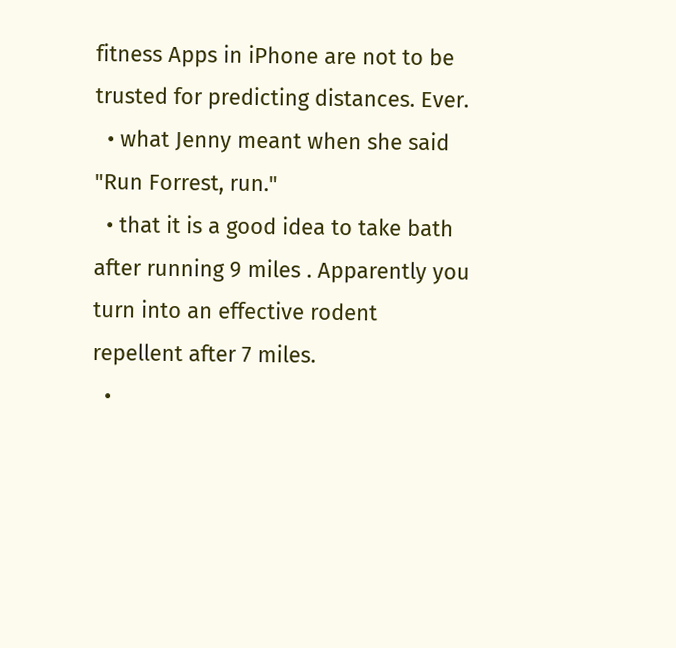fitness Apps in iPhone are not to be trusted for predicting distances. Ever.
  • what Jenny meant when she said "Run Forrest, run."
  • that it is a good idea to take bath after running 9 miles . Apparently you turn into an effective rodent repellent after 7 miles.
  •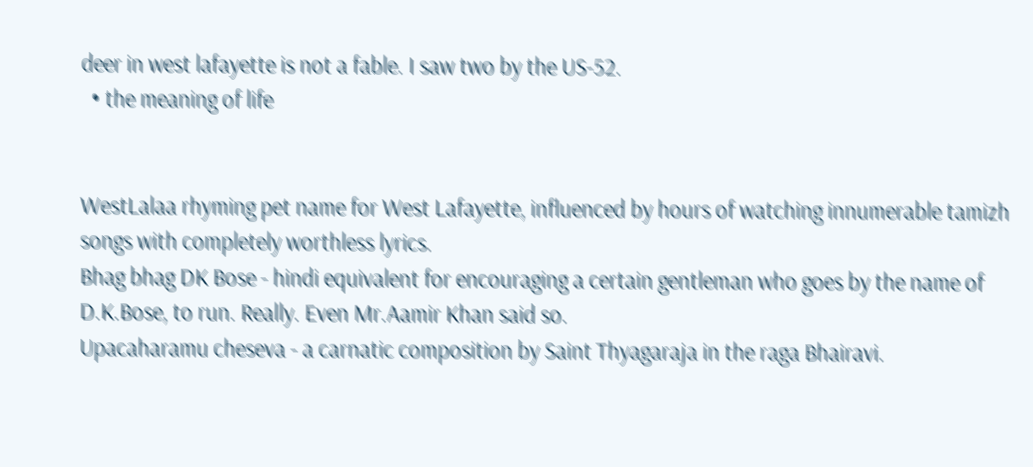deer in west lafayette is not a fable. I saw two by the US-52.
  • the meaning of life


WestLalaa rhyming pet name for West Lafayette, influenced by hours of watching innumerable tamizh songs with completely worthless lyrics.
Bhag bhag DK Bose - hindi equivalent for encouraging a certain gentleman who goes by the name of D.K.Bose, to run. Really. Even Mr.Aamir Khan said so.
Upacaharamu cheseva - a carnatic composition by Saint Thyagaraja in the raga Bhairavi.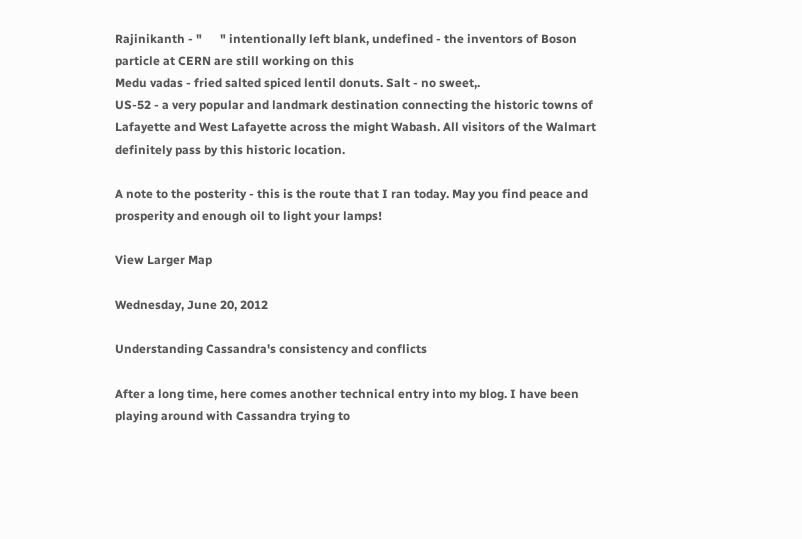Rajinikanth - "      " intentionally left blank, undefined - the inventors of Boson particle at CERN are still working on this
Medu vadas - fried salted spiced lentil donuts. Salt - no sweet,.
US-52 - a very popular and landmark destination connecting the historic towns of Lafayette and West Lafayette across the might Wabash. All visitors of the Walmart definitely pass by this historic location.

A note to the posterity - this is the route that I ran today. May you find peace and prosperity and enough oil to light your lamps!

View Larger Map

Wednesday, June 20, 2012

Understanding Cassandra's consistency and conflicts

After a long time, here comes another technical entry into my blog. I have been playing around with Cassandra trying to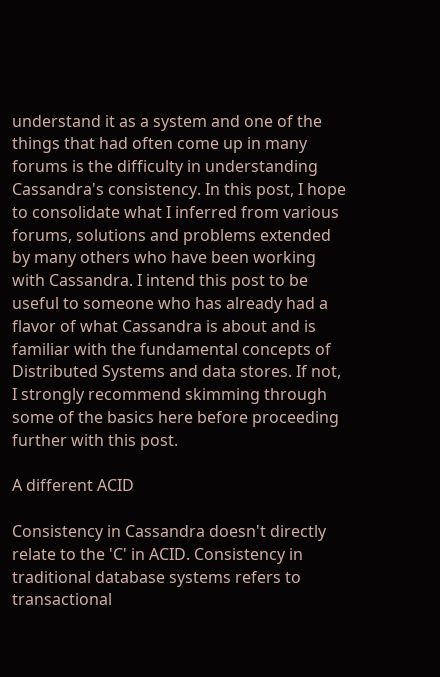understand it as a system and one of the things that had often come up in many forums is the difficulty in understanding Cassandra's consistency. In this post, I hope to consolidate what I inferred from various forums, solutions and problems extended by many others who have been working with Cassandra. I intend this post to be useful to someone who has already had a flavor of what Cassandra is about and is familiar with the fundamental concepts of Distributed Systems and data stores. If not, I strongly recommend skimming through some of the basics here before proceeding further with this post.

A different ACID

Consistency in Cassandra doesn't directly relate to the 'C' in ACID. Consistency in traditional database systems refers to transactional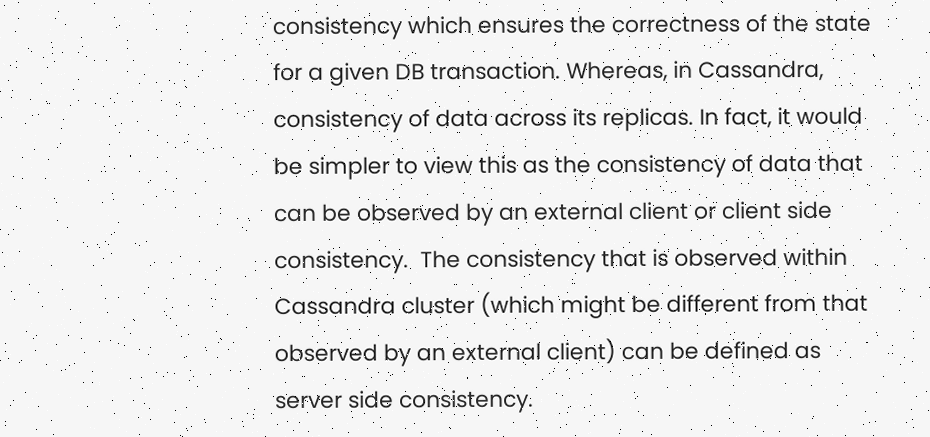consistency which ensures the correctness of the state for a given DB transaction. Whereas, in Cassandra, consistency of data across its replicas. In fact, it would be simpler to view this as the consistency of data that can be observed by an external client or client side consistency.  The consistency that is observed within Cassandra cluster (which might be different from that observed by an external client) can be defined as server side consistency.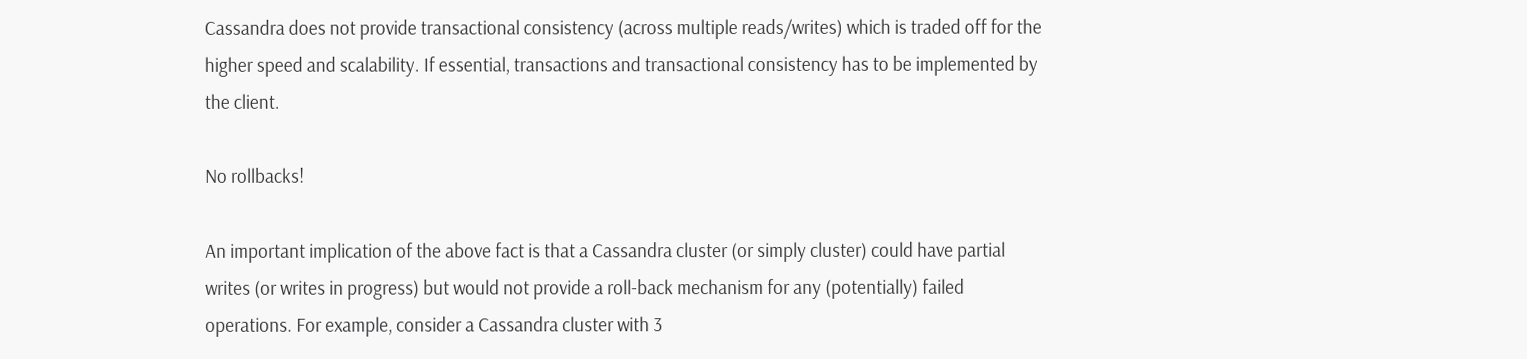Cassandra does not provide transactional consistency (across multiple reads/writes) which is traded off for the higher speed and scalability. If essential, transactions and transactional consistency has to be implemented by the client.

No rollbacks!

An important implication of the above fact is that a Cassandra cluster (or simply cluster) could have partial writes (or writes in progress) but would not provide a roll-back mechanism for any (potentially) failed operations. For example, consider a Cassandra cluster with 3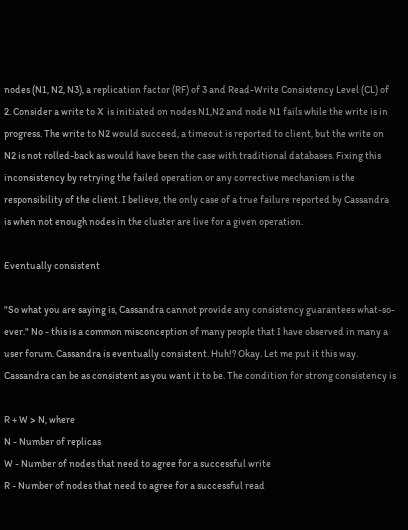nodes (N1, N2, N3), a replication factor (RF) of 3 and Read-Write Consistency Level (CL) of 2. Consider a write to X  is initiated on nodes N1,N2 and node N1 fails while the write is in progress. The write to N2 would succeed, a timeout is reported to client, but the write on N2 is not rolled-back as would have been the case with traditional databases. Fixing this inconsistency by retrying the failed operation or any corrective mechanism is the responsibility of the client. I believe, the only case of a true failure reported by Cassandra is when not enough nodes in the cluster are live for a given operation.

Eventually consistent

"So what you are saying is, Cassandra cannot provide any consistency guarantees what-so-ever." No - this is a common misconception of many people that I have observed in many a user forum. Cassandra is eventually consistent. Huh!? Okay. Let me put it this way. Cassandra can be as consistent as you want it to be. The condition for strong consistency is

R + W > N, where
N - Number of replicas
W - Number of nodes that need to agree for a successful write
R - Number of nodes that need to agree for a successful read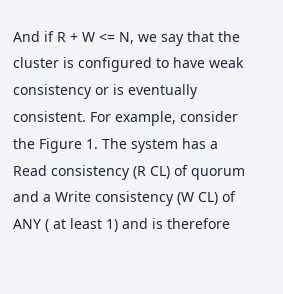And if R + W <= N, we say that the cluster is configured to have weak consistency or is eventually consistent. For example, consider the Figure 1. The system has a Read consistency (R CL) of quorum and a Write consistency (W CL) of ANY ( at least 1) and is therefore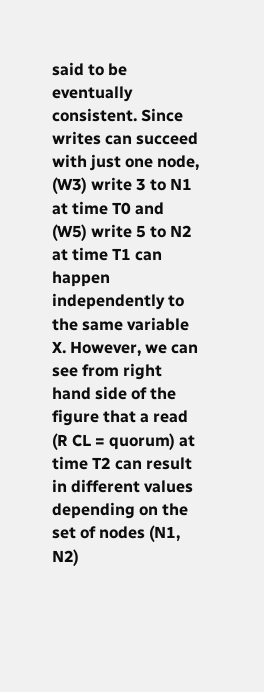said to be eventually consistent. Since writes can succeed with just one node,  (W3) write 3 to N1 at time T0 and  (W5) write 5 to N2 at time T1 can happen independently to the same variable X. However, we can see from right hand side of the figure that a read  (R CL = quorum) at time T2 can result in different values depending on the set of nodes (N1, N2)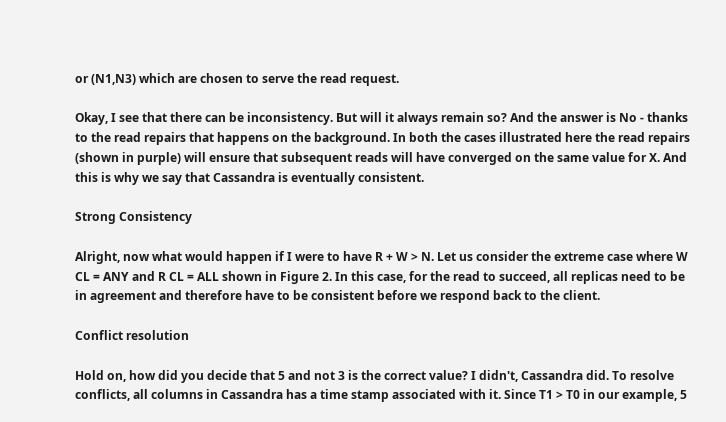or (N1,N3) which are chosen to serve the read request.

Okay, I see that there can be inconsistency. But will it always remain so? And the answer is No - thanks to the read repairs that happens on the background. In both the cases illustrated here the read repairs (shown in purple) will ensure that subsequent reads will have converged on the same value for X. And this is why we say that Cassandra is eventually consistent.

Strong Consistency

Alright, now what would happen if I were to have R + W > N. Let us consider the extreme case where W CL = ANY and R CL = ALL shown in Figure 2. In this case, for the read to succeed, all replicas need to be in agreement and therefore have to be consistent before we respond back to the client.

Conflict resolution

Hold on, how did you decide that 5 and not 3 is the correct value? I didn't, Cassandra did. To resolve conflicts, all columns in Cassandra has a time stamp associated with it. Since T1 > T0 in our example, 5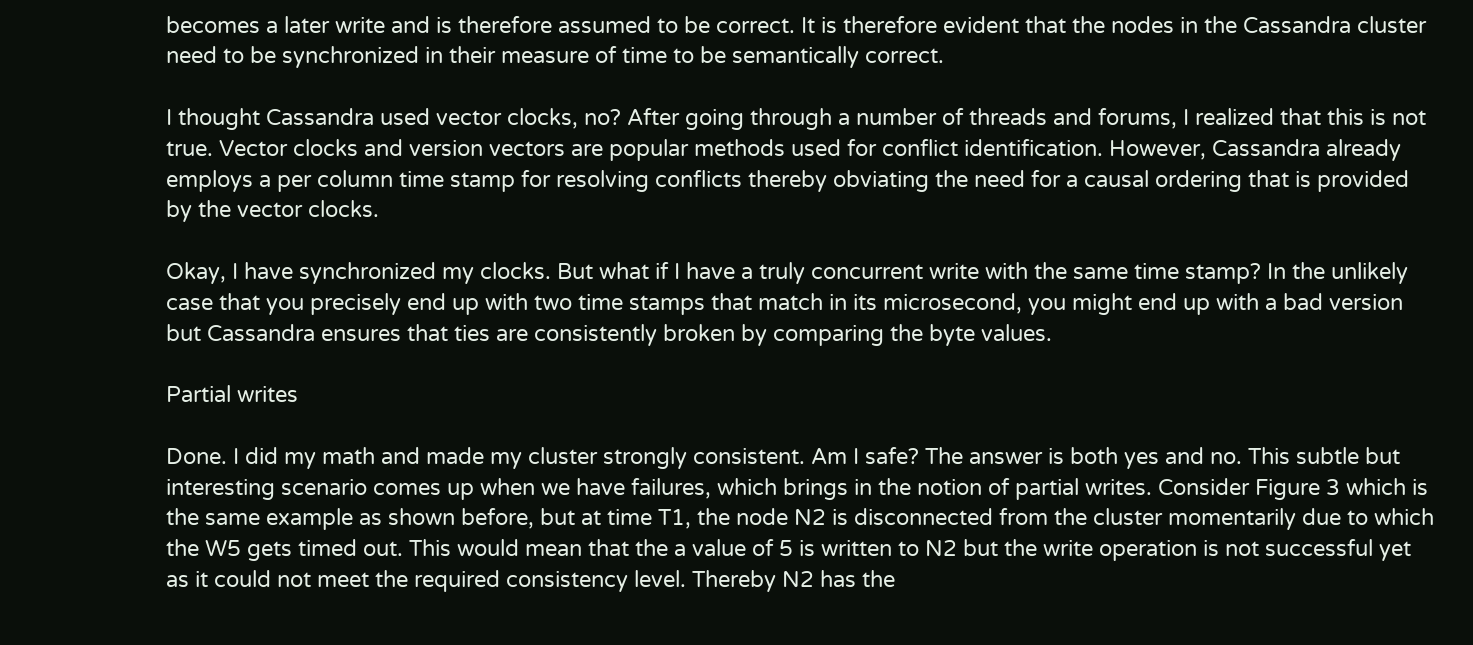becomes a later write and is therefore assumed to be correct. It is therefore evident that the nodes in the Cassandra cluster need to be synchronized in their measure of time to be semantically correct.

I thought Cassandra used vector clocks, no? After going through a number of threads and forums, I realized that this is not true. Vector clocks and version vectors are popular methods used for conflict identification. However, Cassandra already employs a per column time stamp for resolving conflicts thereby obviating the need for a causal ordering that is provided by the vector clocks.

Okay, I have synchronized my clocks. But what if I have a truly concurrent write with the same time stamp? In the unlikely case that you precisely end up with two time stamps that match in its microsecond, you might end up with a bad version but Cassandra ensures that ties are consistently broken by comparing the byte values.

Partial writes

Done. I did my math and made my cluster strongly consistent. Am I safe? The answer is both yes and no. This subtle but interesting scenario comes up when we have failures, which brings in the notion of partial writes. Consider Figure 3 which is the same example as shown before, but at time T1, the node N2 is disconnected from the cluster momentarily due to which the W5 gets timed out. This would mean that the a value of 5 is written to N2 but the write operation is not successful yet as it could not meet the required consistency level. Thereby N2 has the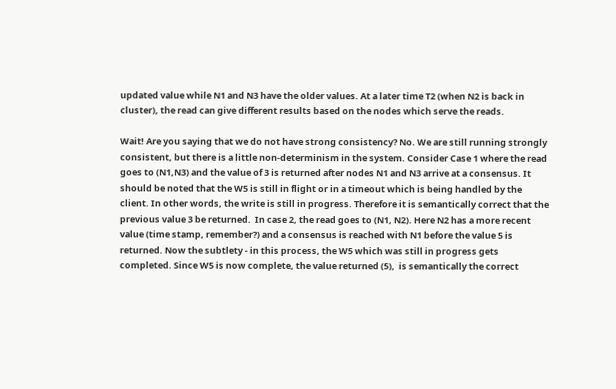updated value while N1 and N3 have the older values. At a later time T2 (when N2 is back in cluster), the read can give different results based on the nodes which serve the reads.

Wait! Are you saying that we do not have strong consistency? No. We are still running strongly consistent, but there is a little non-determinism in the system. Consider Case 1 where the read goes to (N1,N3) and the value of 3 is returned after nodes N1 and N3 arrive at a consensus. It should be noted that the W5 is still in flight or in a timeout which is being handled by the client. In other words, the write is still in progress. Therefore it is semantically correct that the previous value 3 be returned.  In case 2, the read goes to (N1, N2). Here N2 has a more recent value (time stamp, remember?) and a consensus is reached with N1 before the value 5 is  returned. Now the subtlety - in this process, the W5 which was still in progress gets completed. Since W5 is now complete, the value returned (5),  is semantically the correct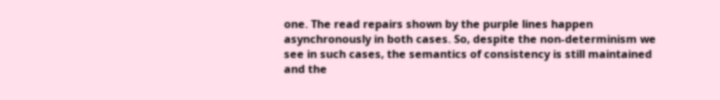one. The read repairs shown by the purple lines happen asynchronously in both cases. So, despite the non-determinism we see in such cases, the semantics of consistency is still maintained and the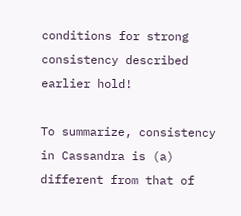conditions for strong consistency described earlier hold!

To summarize, consistency in Cassandra is (a) different from that of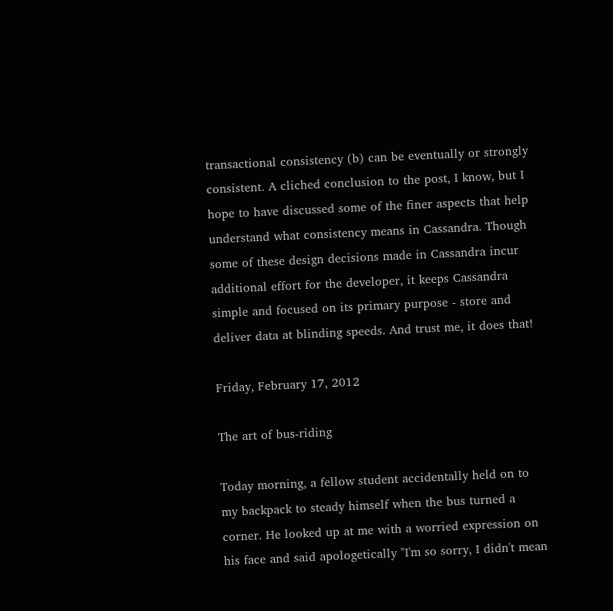transactional consistency (b) can be eventually or strongly consistent. A cliched conclusion to the post, I know, but I hope to have discussed some of the finer aspects that help understand what consistency means in Cassandra. Though some of these design decisions made in Cassandra incur additional effort for the developer, it keeps Cassandra simple and focused on its primary purpose - store and deliver data at blinding speeds. And trust me, it does that!

Friday, February 17, 2012

The art of bus-riding

Today morning, a fellow student accidentally held on to my backpack to steady himself when the bus turned a corner. He looked up at me with a worried expression on his face and said apologetically "I'm so sorry, I didn't mean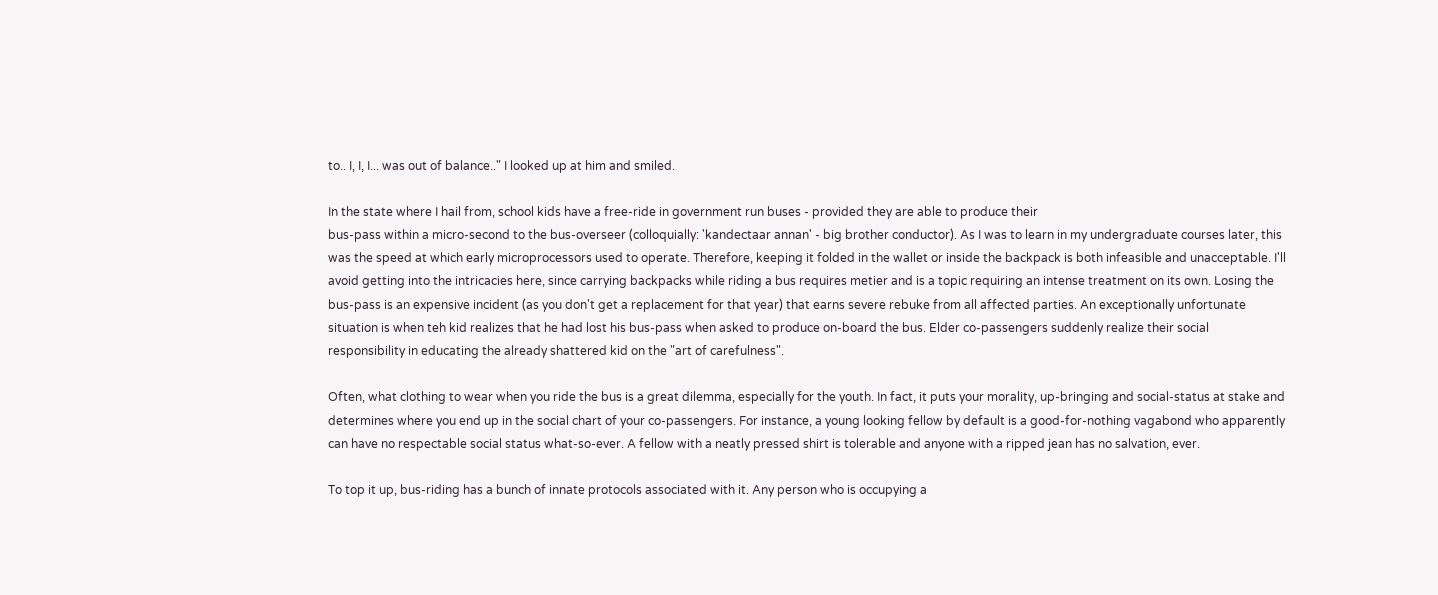to.. I, I, I... was out of balance.." I looked up at him and smiled.

In the state where I hail from, school kids have a free-ride in government run buses - provided they are able to produce their
bus-pass within a micro-second to the bus-overseer (colloquially: 'kandectaar annan' - big brother conductor). As I was to learn in my undergraduate courses later, this was the speed at which early microprocessors used to operate. Therefore, keeping it folded in the wallet or inside the backpack is both infeasible and unacceptable. I'll avoid getting into the intricacies here, since carrying backpacks while riding a bus requires metier and is a topic requiring an intense treatment on its own. Losing the bus-pass is an expensive incident (as you don't get a replacement for that year) that earns severe rebuke from all affected parties. An exceptionally unfortunate situation is when teh kid realizes that he had lost his bus-pass when asked to produce on-board the bus. Elder co-passengers suddenly realize their social responsibility in educating the already shattered kid on the "art of carefulness".

Often, what clothing to wear when you ride the bus is a great dilemma, especially for the youth. In fact, it puts your morality, up-bringing and social-status at stake and determines where you end up in the social chart of your co-passengers. For instance, a young looking fellow by default is a good-for-nothing vagabond who apparently can have no respectable social status what-so-ever. A fellow with a neatly pressed shirt is tolerable and anyone with a ripped jean has no salvation, ever.

To top it up, bus-riding has a bunch of innate protocols associated with it. Any person who is occupying a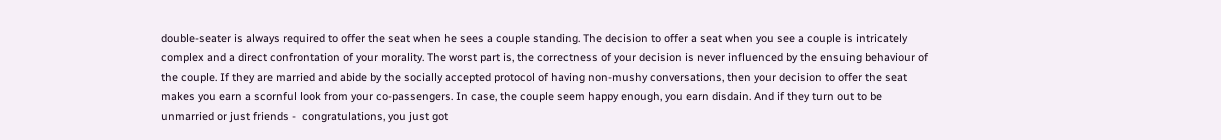double-seater is always required to offer the seat when he sees a couple standing. The decision to offer a seat when you see a couple is intricately complex and a direct confrontation of your morality. The worst part is, the correctness of your decision is never influenced by the ensuing behaviour of the couple. If they are married and abide by the socially accepted protocol of having non-mushy conversations, then your decision to offer the seat makes you earn a scornful look from your co-passengers. In case, the couple seem happy enough, you earn disdain. And if they turn out to be unmarried or just friends -  congratulations, you just got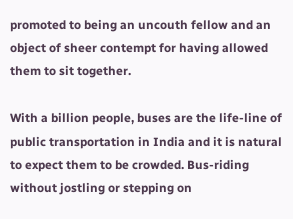promoted to being an uncouth fellow and an object of sheer contempt for having allowed them to sit together.

With a billion people, buses are the life-line of public transportation in India and it is natural to expect them to be crowded. Bus-riding without jostling or stepping on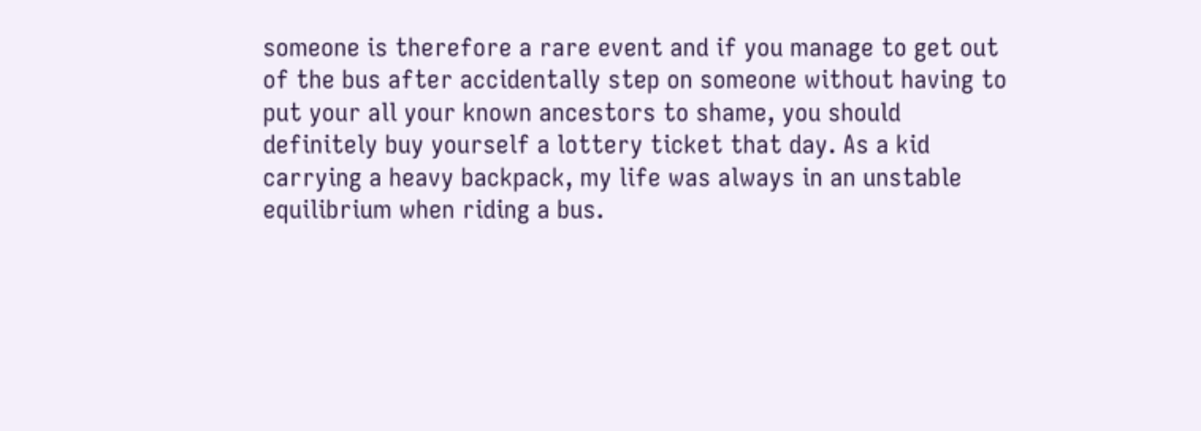someone is therefore a rare event and if you manage to get out of the bus after accidentally step on someone without having to put your all your known ancestors to shame, you should definitely buy yourself a lottery ticket that day. As a kid carrying a heavy backpack, my life was always in an unstable equilibrium when riding a bus.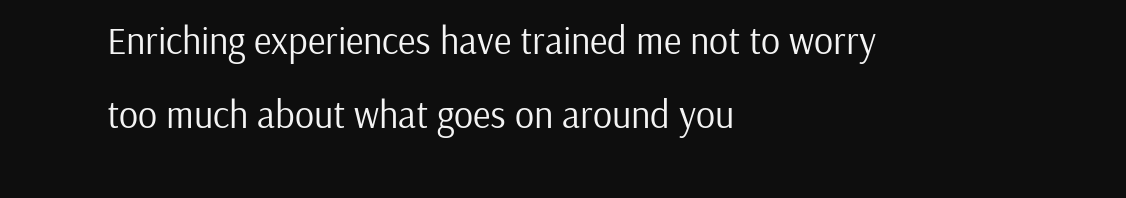Enriching experiences have trained me not to worry too much about what goes on around you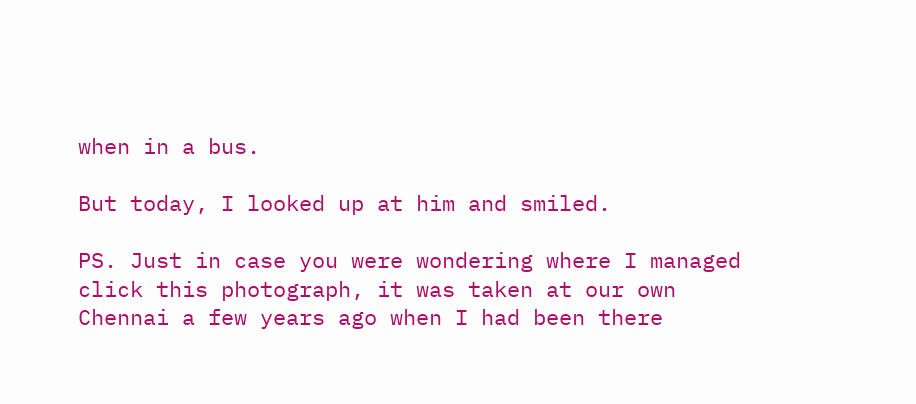when in a bus.

But today, I looked up at him and smiled.

PS. Just in case you were wondering where I managed click this photograph, it was taken at our own Chennai a few years ago when I had been there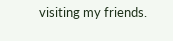visiting my friends.